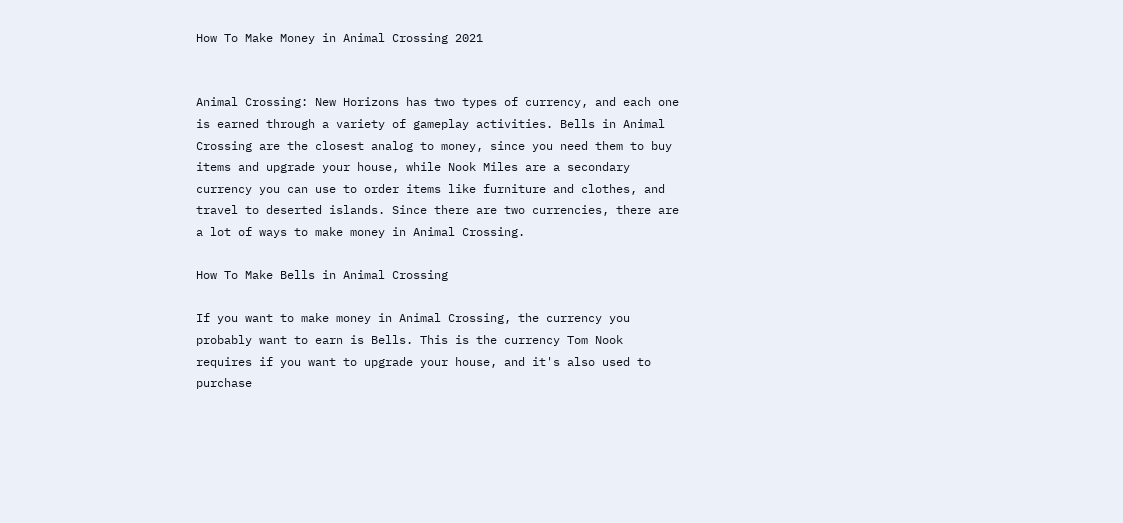How To Make Money in Animal Crossing 2021


Animal Crossing: New Horizons has two types of currency, and each one is earned through a variety of gameplay activities. Bells in Animal Crossing are the closest analog to money, since you need them to buy items and upgrade your house, while Nook Miles are a secondary currency you can use to order items like furniture and clothes, and travel to deserted islands. Since there are two currencies, there are a lot of ways to make money in Animal Crossing.

How To Make Bells in Animal Crossing

If you want to make money in Animal Crossing, the currency you probably want to earn is Bells. This is the currency Tom Nook requires if you want to upgrade your house, and it's also used to purchase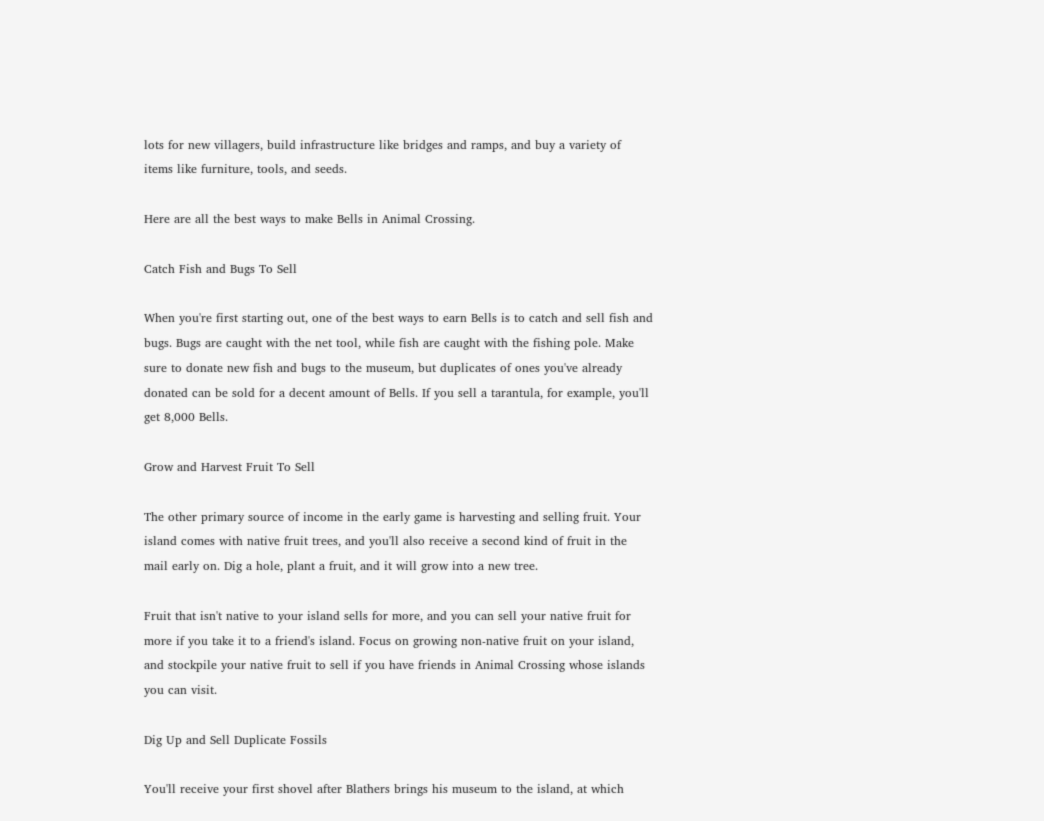lots for new villagers, build infrastructure like bridges and ramps, and buy a variety of items like furniture, tools, and seeds.

Here are all the best ways to make Bells in Animal Crossing.

Catch Fish and Bugs To Sell

When you're first starting out, one of the best ways to earn Bells is to catch and sell fish and bugs. Bugs are caught with the net tool, while fish are caught with the fishing pole. Make sure to donate new fish and bugs to the museum, but duplicates of ones you've already donated can be sold for a decent amount of Bells. If you sell a tarantula, for example, you'll get 8,000 Bells.

Grow and Harvest Fruit To Sell

The other primary source of income in the early game is harvesting and selling fruit. Your island comes with native fruit trees, and you'll also receive a second kind of fruit in the mail early on. Dig a hole, plant a fruit, and it will grow into a new tree.

Fruit that isn't native to your island sells for more, and you can sell your native fruit for more if you take it to a friend's island. Focus on growing non-native fruit on your island, and stockpile your native fruit to sell if you have friends in Animal Crossing whose islands you can visit.

Dig Up and Sell Duplicate Fossils

You'll receive your first shovel after Blathers brings his museum to the island, at which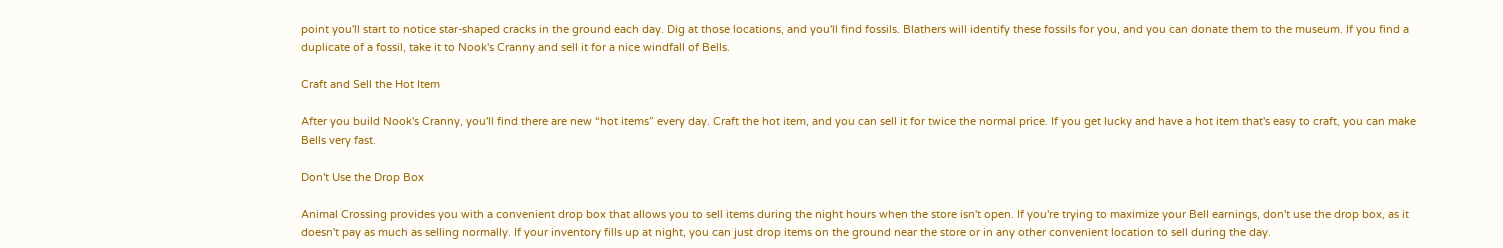point you'll start to notice star-shaped cracks in the ground each day. Dig at those locations, and you'll find fossils. Blathers will identify these fossils for you, and you can donate them to the museum. If you find a duplicate of a fossil, take it to Nook's Cranny and sell it for a nice windfall of Bells.

Craft and Sell the Hot Item

After you build Nook's Cranny, you'll find there are new “hot items” every day. Craft the hot item, and you can sell it for twice the normal price. If you get lucky and have a hot item that's easy to craft, you can make Bells very fast.

Don't Use the Drop Box

Animal Crossing provides you with a convenient drop box that allows you to sell items during the night hours when the store isn't open. If you're trying to maximize your Bell earnings, don't use the drop box, as it doesn't pay as much as selling normally. If your inventory fills up at night, you can just drop items on the ground near the store or in any other convenient location to sell during the day.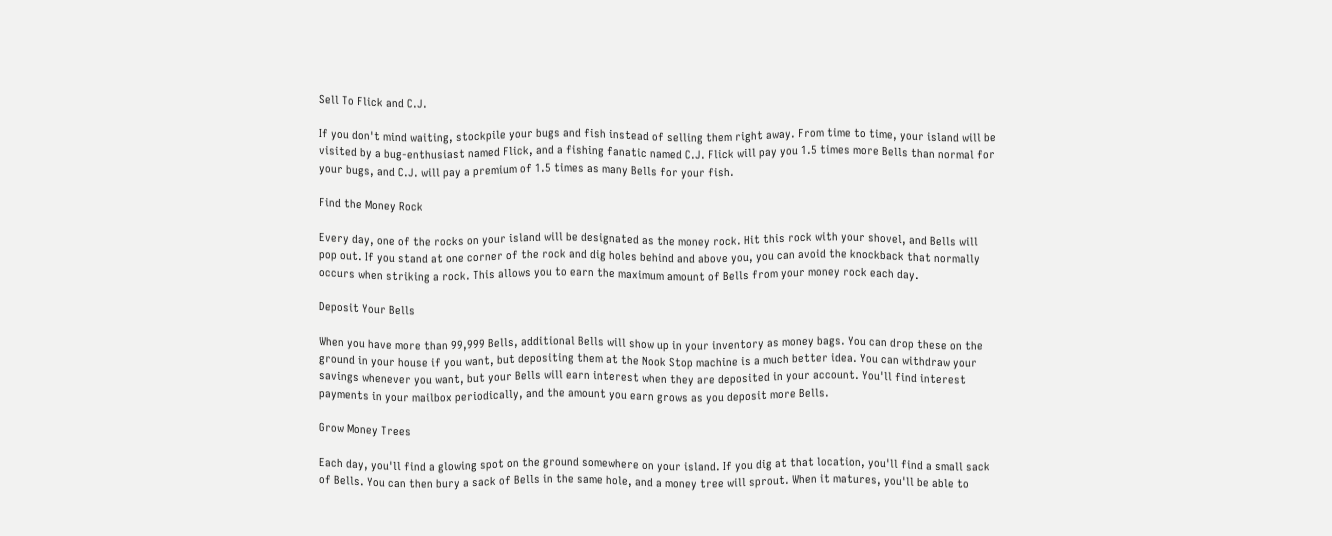Sell To Flick and C.J.

If you don't mind waiting, stockpile your bugs and fish instead of selling them right away. From time to time, your island will be visited by a bug-enthusiast named Flick, and a fishing fanatic named C.J. Flick will pay you 1.5 times more Bells than normal for your bugs, and C.J. will pay a premium of 1.5 times as many Bells for your fish.

Find the Money Rock

Every day, one of the rocks on your island will be designated as the money rock. Hit this rock with your shovel, and Bells will pop out. If you stand at one corner of the rock and dig holes behind and above you, you can avoid the knockback that normally occurs when striking a rock. This allows you to earn the maximum amount of Bells from your money rock each day.

Deposit Your Bells

When you have more than 99,999 Bells, additional Bells will show up in your inventory as money bags. You can drop these on the ground in your house if you want, but depositing them at the Nook Stop machine is a much better idea. You can withdraw your savings whenever you want, but your Bells will earn interest when they are deposited in your account. You'll find interest payments in your mailbox periodically, and the amount you earn grows as you deposit more Bells.

Grow Money Trees

Each day, you'll find a glowing spot on the ground somewhere on your island. If you dig at that location, you'll find a small sack of Bells. You can then bury a sack of Bells in the same hole, and a money tree will sprout. When it matures, you'll be able to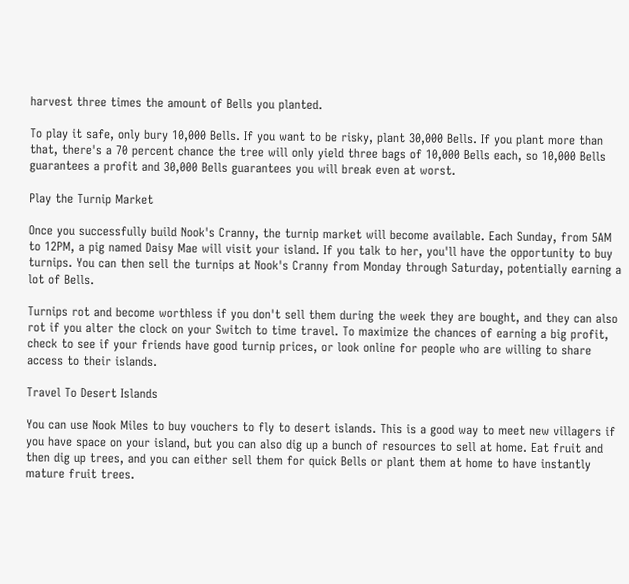harvest three times the amount of Bells you planted.

To play it safe, only bury 10,000 Bells. If you want to be risky, plant 30,000 Bells. If you plant more than that, there's a 70 percent chance the tree will only yield three bags of 10,000 Bells each, so 10,000 Bells guarantees a profit and 30,000 Bells guarantees you will break even at worst.

Play the Turnip Market

Once you successfully build Nook's Cranny, the turnip market will become available. Each Sunday, from 5AM to 12PM, a pig named Daisy Mae will visit your island. If you talk to her, you'll have the opportunity to buy turnips. You can then sell the turnips at Nook's Cranny from Monday through Saturday, potentially earning a lot of Bells.

Turnips rot and become worthless if you don't sell them during the week they are bought, and they can also rot if you alter the clock on your Switch to time travel. To maximize the chances of earning a big profit, check to see if your friends have good turnip prices, or look online for people who are willing to share access to their islands.

Travel To Desert Islands

You can use Nook Miles to buy vouchers to fly to desert islands. This is a good way to meet new villagers if you have space on your island, but you can also dig up a bunch of resources to sell at home. Eat fruit and then dig up trees, and you can either sell them for quick Bells or plant them at home to have instantly mature fruit trees.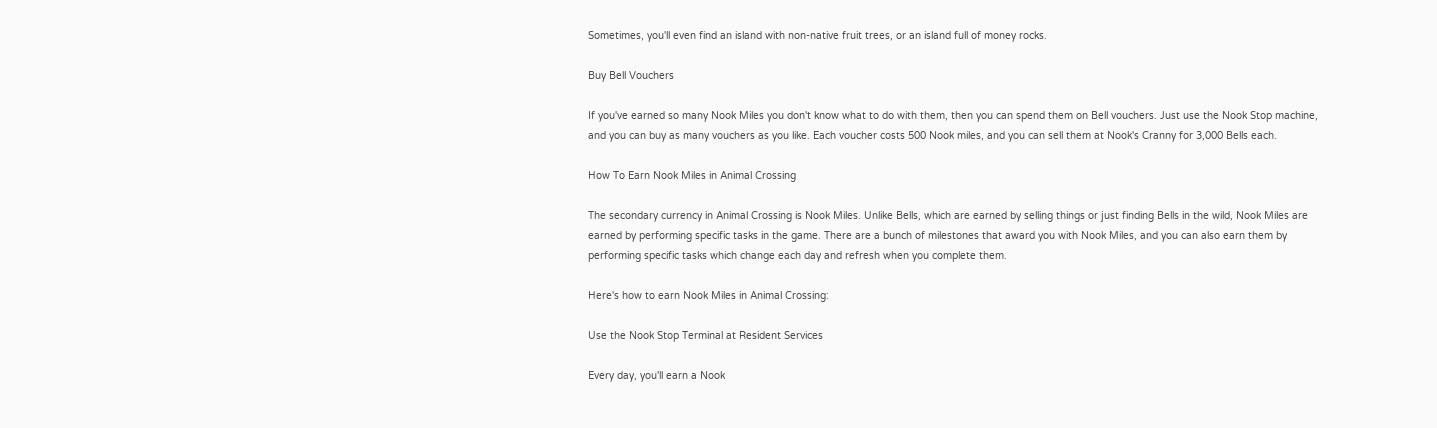Sometimes, you'll even find an island with non-native fruit trees, or an island full of money rocks.

Buy Bell Vouchers

If you've earned so many Nook Miles you don't know what to do with them, then you can spend them on Bell vouchers. Just use the Nook Stop machine, and you can buy as many vouchers as you like. Each voucher costs 500 Nook miles, and you can sell them at Nook's Cranny for 3,000 Bells each.

How To Earn Nook Miles in Animal Crossing

The secondary currency in Animal Crossing is Nook Miles. Unlike Bells, which are earned by selling things or just finding Bells in the wild, Nook Miles are earned by performing specific tasks in the game. There are a bunch of milestones that award you with Nook Miles, and you can also earn them by performing specific tasks which change each day and refresh when you complete them.

Here's how to earn Nook Miles in Animal Crossing:

Use the Nook Stop Terminal at Resident Services

Every day, you'll earn a Nook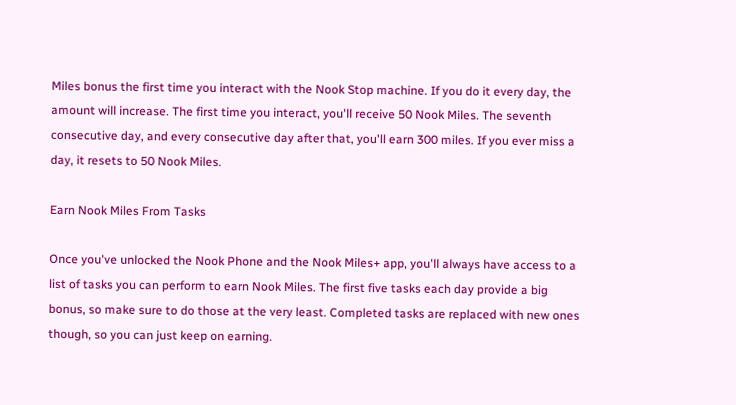Miles bonus the first time you interact with the Nook Stop machine. If you do it every day, the amount will increase. The first time you interact, you'll receive 50 Nook Miles. The seventh consecutive day, and every consecutive day after that, you'll earn 300 miles. If you ever miss a day, it resets to 50 Nook Miles.

Earn Nook Miles From Tasks

Once you've unlocked the Nook Phone and the Nook Miles+ app, you'll always have access to a list of tasks you can perform to earn Nook Miles. The first five tasks each day provide a big bonus, so make sure to do those at the very least. Completed tasks are replaced with new ones though, so you can just keep on earning.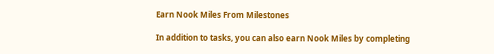Earn Nook Miles From Milestones

In addition to tasks, you can also earn Nook Miles by completing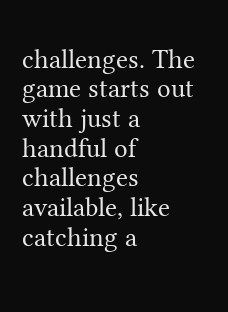challenges. The game starts out with just a handful of challenges available, like catching a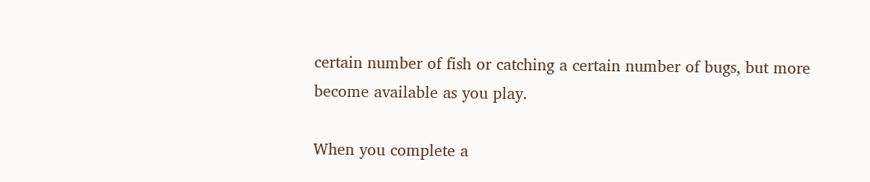certain number of fish or catching a certain number of bugs, but more become available as you play.

When you complete a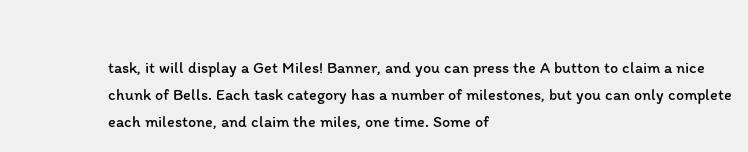task, it will display a Get Miles! Banner, and you can press the A button to claim a nice chunk of Bells. Each task category has a number of milestones, but you can only complete each milestone, and claim the miles, one time. Some of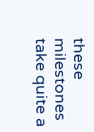these milestones take quite a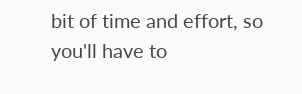bit of time and effort, so you'll have to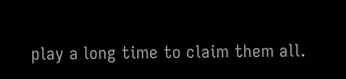play a long time to claim them all.